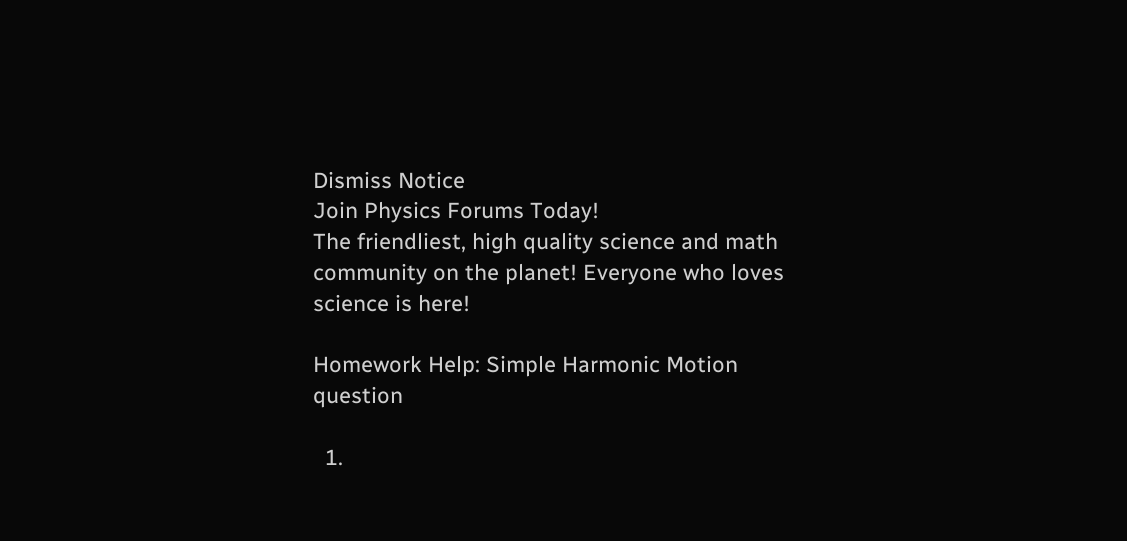Dismiss Notice
Join Physics Forums Today!
The friendliest, high quality science and math community on the planet! Everyone who loves science is here!

Homework Help: Simple Harmonic Motion question

  1.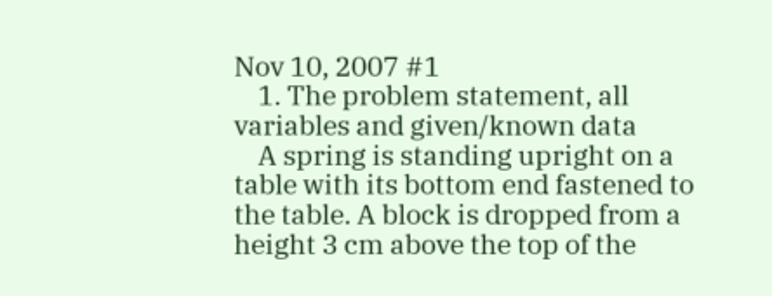Nov 10, 2007 #1
    1. The problem statement, all variables and given/known data
    A spring is standing upright on a table with its bottom end fastened to the table. A block is dropped from a height 3 cm above the top of the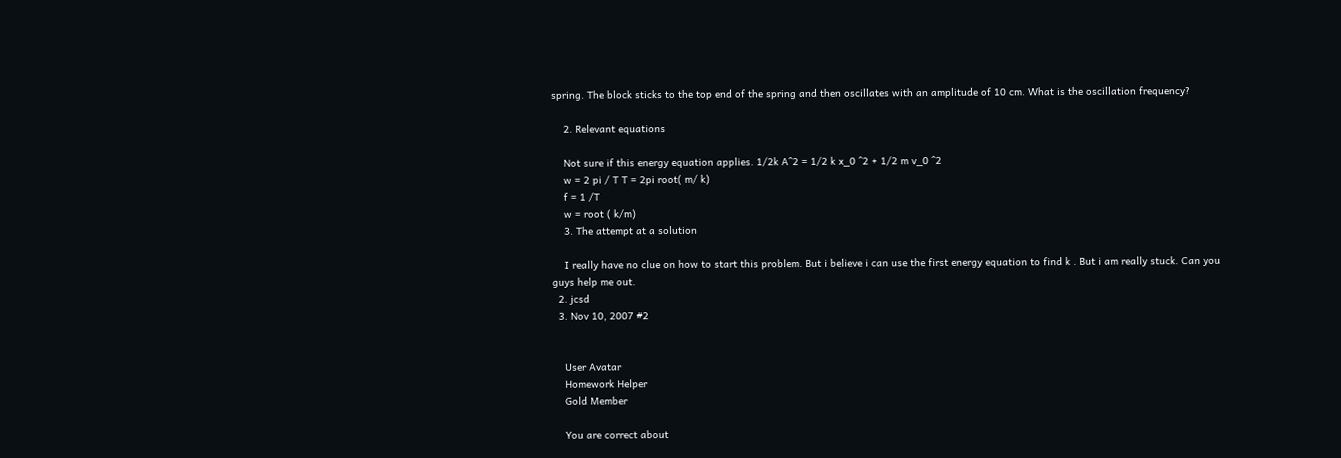spring. The block sticks to the top end of the spring and then oscillates with an amplitude of 10 cm. What is the oscillation frequency?

    2. Relevant equations

    Not sure if this energy equation applies. 1/2k A^2 = 1/2 k x_0 ^2 + 1/2 m v_0 ^2
    w = 2 pi / T T = 2pi root( m/ k)
    f = 1 /T
    w = root ( k/m)
    3. The attempt at a solution

    I really have no clue on how to start this problem. But i believe i can use the first energy equation to find k . But i am really stuck. Can you guys help me out.
  2. jcsd
  3. Nov 10, 2007 #2


    User Avatar
    Homework Helper
    Gold Member

    You are correct about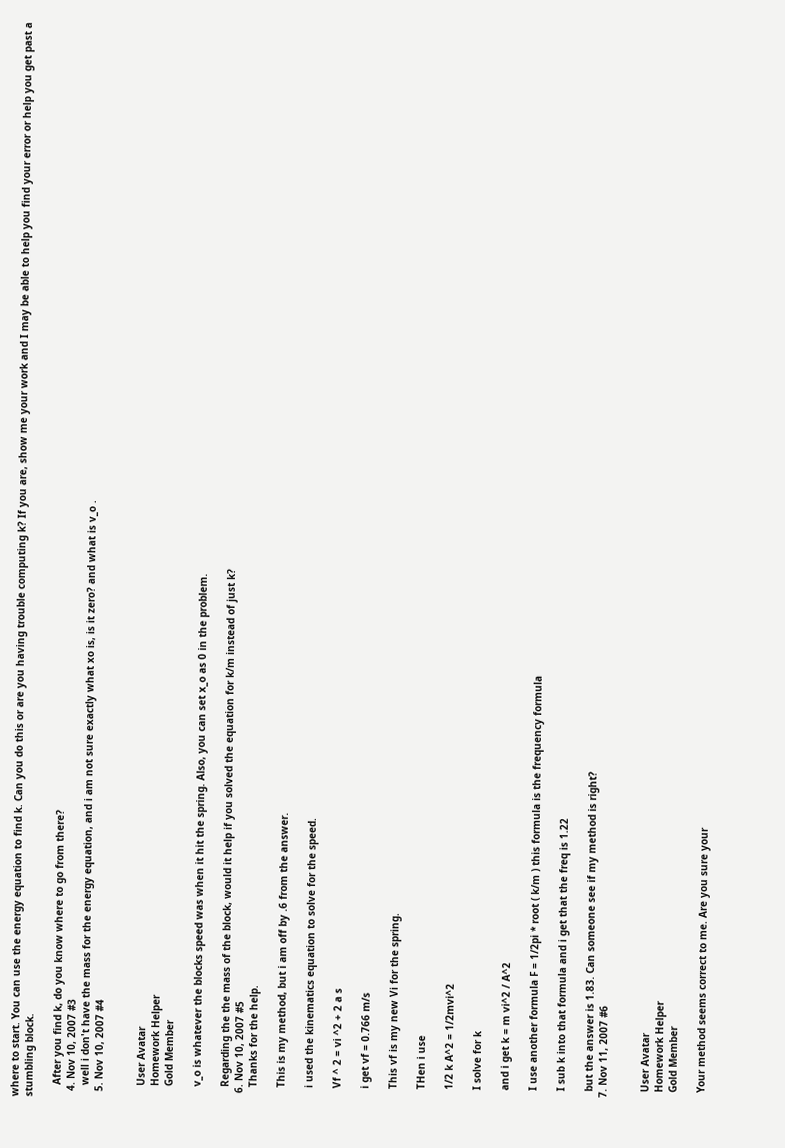where to start. You can use the energy equation to find k. Can you do this or are you having trouble computing k? If you are, show me your work and I may be able to help you find your error or help you get past a stumbling block.

    After you find k, do you know where to go from there?
  4. Nov 10, 2007 #3
    well i don't have the mass for the energy equation, and i am not sure exactly what xo is, is it zero? and what is v_o .
  5. Nov 10, 2007 #4


    User Avatar
    Homework Helper
    Gold Member

    v_o is whatever the blocks speed was when it hit the spring. Also, you can set x_o as 0 in the problem.

    Regarding the the mass of the block, would it help if you solved the equation for k/m instead of just k?
  6. Nov 10, 2007 #5
    Thanks for the help.

    This is my method, but i am off by .6 from the answer.

    i used the kinematics equation to solve for the speed.

    Vf ^ 2 = vi ^2 + 2 a s

    i get vf = 0.766 m/s

    This vf is my new Vi for the spring.

    THen i use

    1/2 k A^2 = 1/2mvi^2

    I solve for k

    and i get k = m vi^2 / A^2

    I use another formula F = 1/2pi * root ( k/m ) this formula is the frequency formula

    I sub k into that formula and i get that the freq is 1.22

    but the answer is 1.83. Can someone see if my method is right?
  7. Nov 11, 2007 #6


    User Avatar
    Homework Helper
    Gold Member

    Your method seems correct to me. Are you sure your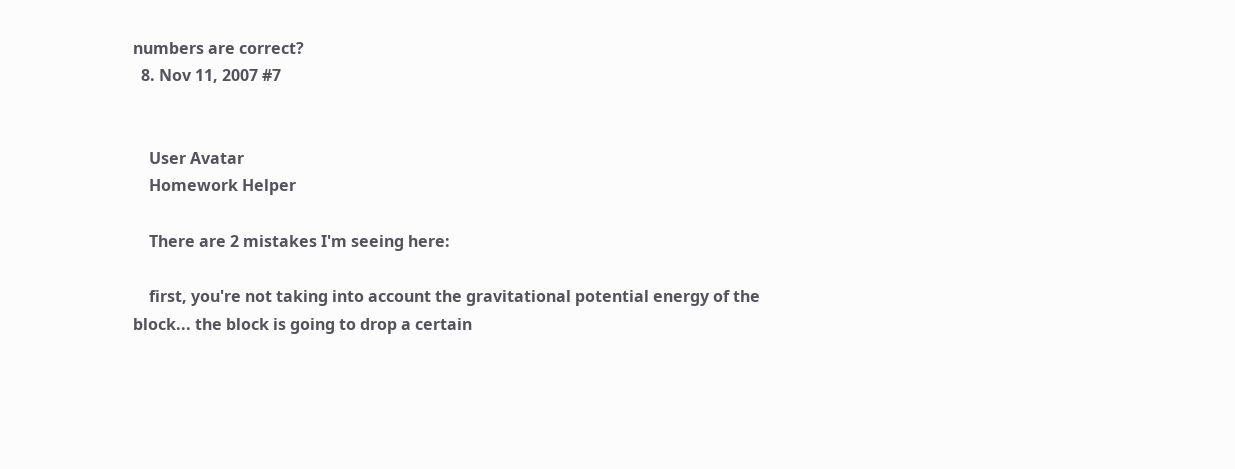numbers are correct?
  8. Nov 11, 2007 #7


    User Avatar
    Homework Helper

    There are 2 mistakes I'm seeing here:

    first, you're not taking into account the gravitational potential energy of the block... the block is going to drop a certain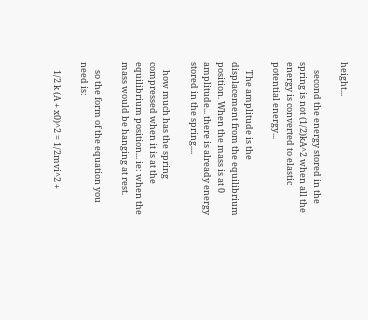height...

    second the energy stored in the spring is not (1/2)kA^2 when all the energy is converted to elastic potential energy...

    The amplitude is the displacement from the equilibrium position. When the mass is at 0 amplitude... there is already energy stored in the spring....

    how much has the spring compressed when it is at the equilibrium position... ie: when the mass would be hanging at rest.

    so the form of the equation you need is:

    1/2 k (A + x0)^2 = 1/2mvi^2 +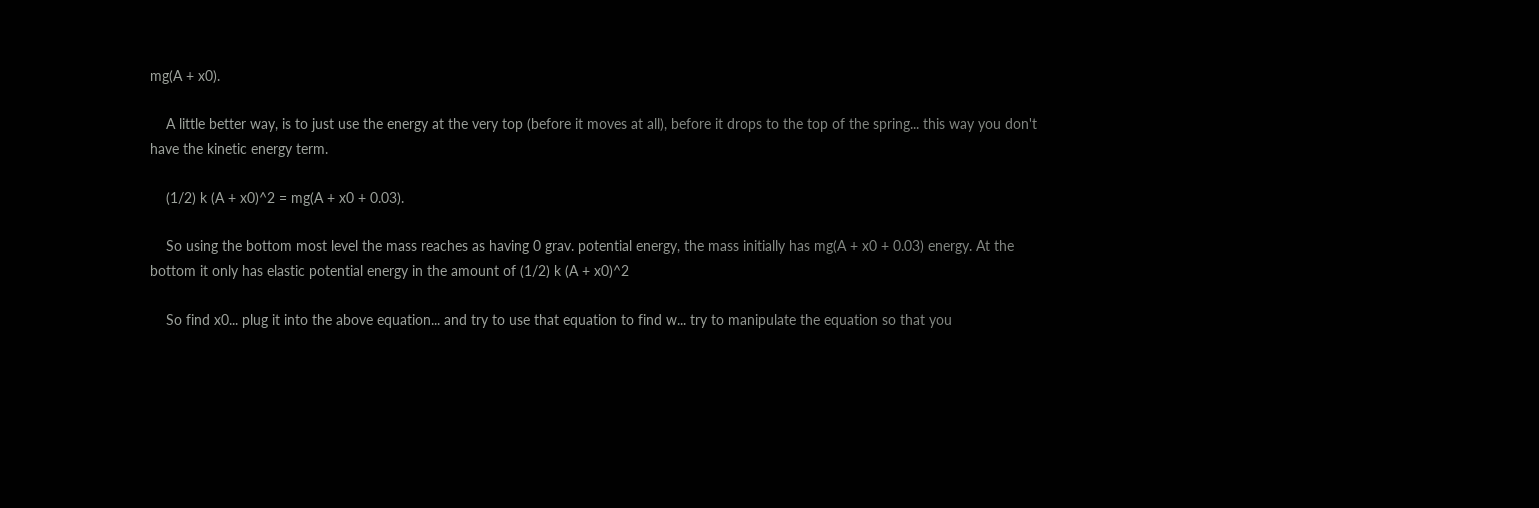mg(A + x0).

    A little better way, is to just use the energy at the very top (before it moves at all), before it drops to the top of the spring... this way you don't have the kinetic energy term.

    (1/2) k (A + x0)^2 = mg(A + x0 + 0.03).

    So using the bottom most level the mass reaches as having 0 grav. potential energy, the mass initially has mg(A + x0 + 0.03) energy. At the bottom it only has elastic potential energy in the amount of (1/2) k (A + x0)^2

    So find x0... plug it into the above equation... and try to use that equation to find w... try to manipulate the equation so that you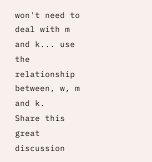won't need to deal with m and k... use the relationship between, w, m and k.
Share this great discussion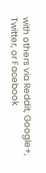with others via Reddit, Google+, Twitter, or Facebook